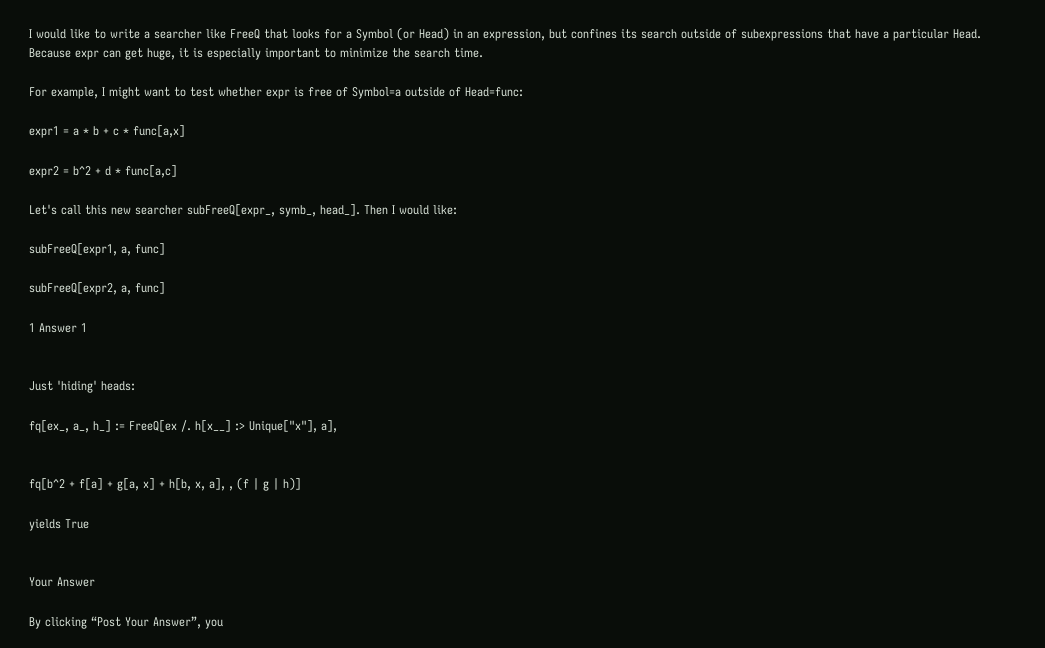I would like to write a searcher like FreeQ that looks for a Symbol (or Head) in an expression, but confines its search outside of subexpressions that have a particular Head. Because expr can get huge, it is especially important to minimize the search time.

For example, I might want to test whether expr is free of Symbol=a outside of Head=func:

expr1 = a * b + c * func[a,x]

expr2 = b^2 + d * func[a,c]

Let's call this new searcher subFreeQ[expr_, symb_, head_]. Then I would like:

subFreeQ[expr1, a, func]

subFreeQ[expr2, a, func]

1 Answer 1


Just 'hiding' heads:

fq[ex_, a_, h_] := FreeQ[ex /. h[x__] :> Unique["x"], a],


fq[b^2 + f[a] + g[a, x] + h[b, x, a], , (f | g | h)]

yields True


Your Answer

By clicking “Post Your Answer”, you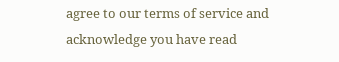agree to our terms of service and acknowledge you have read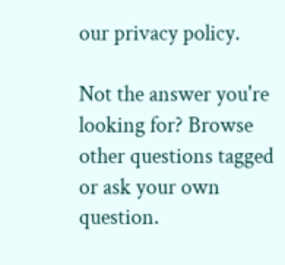our privacy policy.

Not the answer you're looking for? Browse other questions tagged or ask your own question.